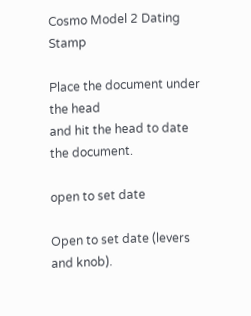Cosmo Model 2 Dating Stamp

Place the document under the head
and hit the head to date the document.

open to set date

Open to set date (levers and knob).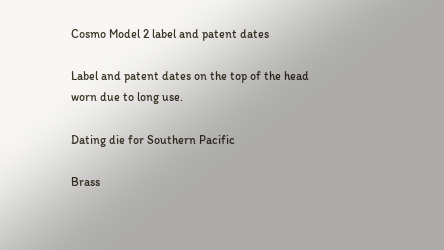Cosmo Model 2 label and patent dates

Label and patent dates on the top of the head
worn due to long use.

Dating die for Southern Pacific

Brass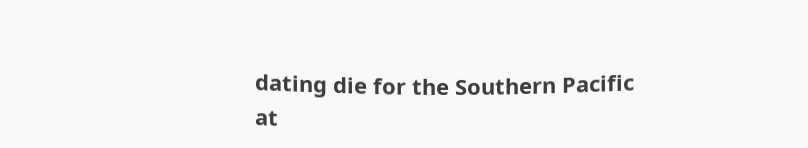dating die for the Southern Pacific
at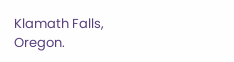Klamath Falls, Oregon.